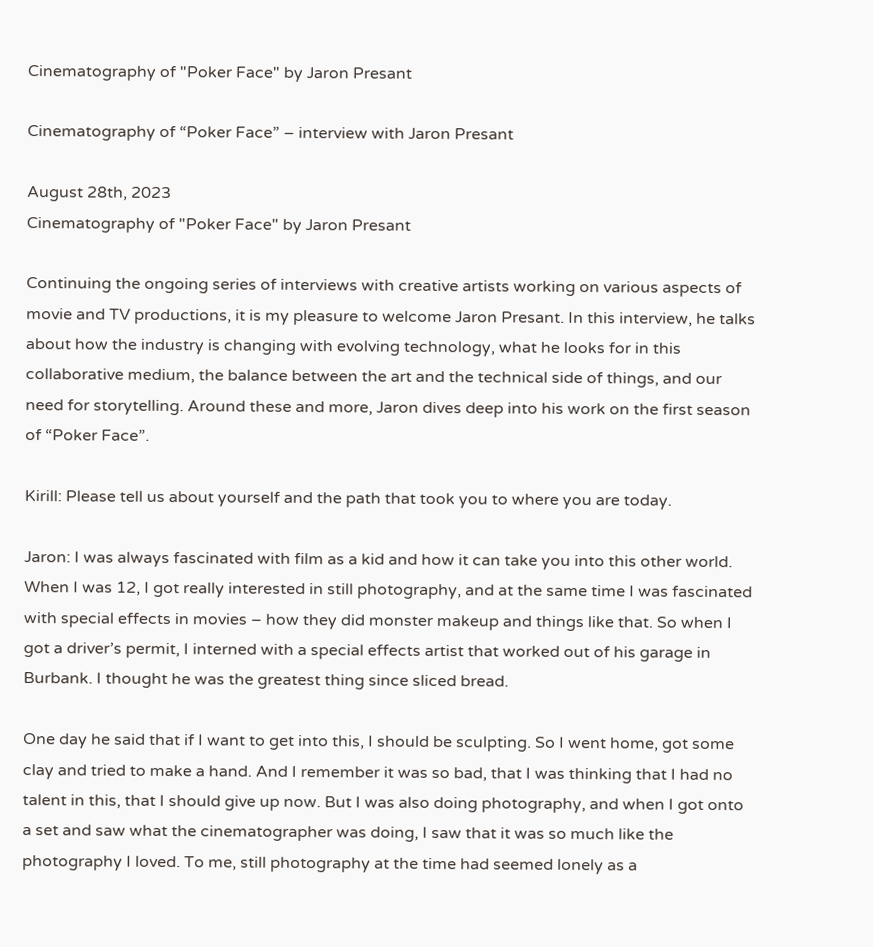Cinematography of "Poker Face" by Jaron Presant

Cinematography of “Poker Face” – interview with Jaron Presant

August 28th, 2023
Cinematography of "Poker Face" by Jaron Presant

Continuing the ongoing series of interviews with creative artists working on various aspects of movie and TV productions, it is my pleasure to welcome Jaron Presant. In this interview, he talks about how the industry is changing with evolving technology, what he looks for in this collaborative medium, the balance between the art and the technical side of things, and our need for storytelling. Around these and more, Jaron dives deep into his work on the first season of “Poker Face”.

Kirill: Please tell us about yourself and the path that took you to where you are today.

Jaron: I was always fascinated with film as a kid and how it can take you into this other world. When I was 12, I got really interested in still photography, and at the same time I was fascinated with special effects in movies – how they did monster makeup and things like that. So when I got a driver’s permit, I interned with a special effects artist that worked out of his garage in Burbank. I thought he was the greatest thing since sliced bread.

One day he said that if I want to get into this, I should be sculpting. So I went home, got some clay and tried to make a hand. And I remember it was so bad, that I was thinking that I had no talent in this, that I should give up now. But I was also doing photography, and when I got onto a set and saw what the cinematographer was doing, I saw that it was so much like the photography I loved. To me, still photography at the time had seemed lonely as a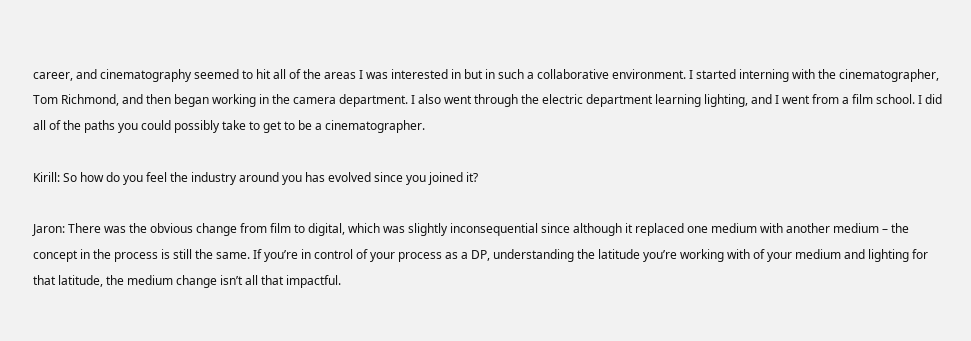career, and cinematography seemed to hit all of the areas I was interested in but in such a collaborative environment. I started interning with the cinematographer, Tom Richmond, and then began working in the camera department. I also went through the electric department learning lighting, and I went from a film school. I did all of the paths you could possibly take to get to be a cinematographer.

Kirill: So how do you feel the industry around you has evolved since you joined it?

Jaron: There was the obvious change from film to digital, which was slightly inconsequential since although it replaced one medium with another medium – the concept in the process is still the same. If you’re in control of your process as a DP, understanding the latitude you’re working with of your medium and lighting for that latitude, the medium change isn’t all that impactful.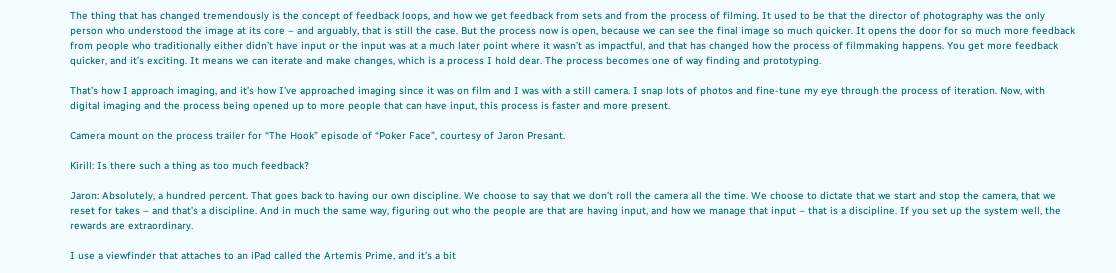The thing that has changed tremendously is the concept of feedback loops, and how we get feedback from sets and from the process of filming. It used to be that the director of photography was the only person who understood the image at its core – and arguably, that is still the case. But the process now is open, because we can see the final image so much quicker. It opens the door for so much more feedback from people who traditionally either didn’t have input or the input was at a much later point where it wasn’t as impactful, and that has changed how the process of filmmaking happens. You get more feedback quicker, and it’s exciting. It means we can iterate and make changes, which is a process I hold dear. The process becomes one of way finding and prototyping.

That’s how I approach imaging, and it’s how I’ve approached imaging since it was on film and I was with a still camera. I snap lots of photos and fine-tune my eye through the process of iteration. Now, with digital imaging and the process being opened up to more people that can have input, this process is faster and more present.

Camera mount on the process trailer for “The Hook” episode of “Poker Face”, courtesy of Jaron Presant.

Kirill: Is there such a thing as too much feedback?

Jaron: Absolutely, a hundred percent. That goes back to having our own discipline. We choose to say that we don’t roll the camera all the time. We choose to dictate that we start and stop the camera, that we reset for takes – and that’s a discipline. And in much the same way, figuring out who the people are that are having input, and how we manage that input – that is a discipline. If you set up the system well, the rewards are extraordinary.

I use a viewfinder that attaches to an iPad called the Artemis Prime, and it’s a bit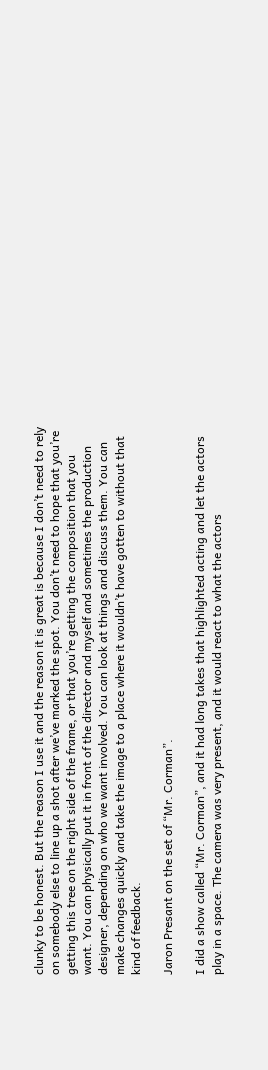clunky to be honest. But the reason I use it and the reason it is great is because I don’t need to rely on somebody else to line up a shot after we’ve marked the spot. You don’t need to hope that you’re getting this tree on the right side of the frame, or that you’re getting the composition that you want. You can physically put it in front of the director and myself and sometimes the production designer, depending on who we want involved. You can look at things and discuss them. You can make changes quickly and take the image to a place where it wouldn’t have gotten to without that kind of feedback.

Jaron Presant on the set of “Mr. Corman”.

I did a show called “Mr. Corman”, and it had long takes that highlighted acting and let the actors play in a space. The camera was very present, and it would react to what the actors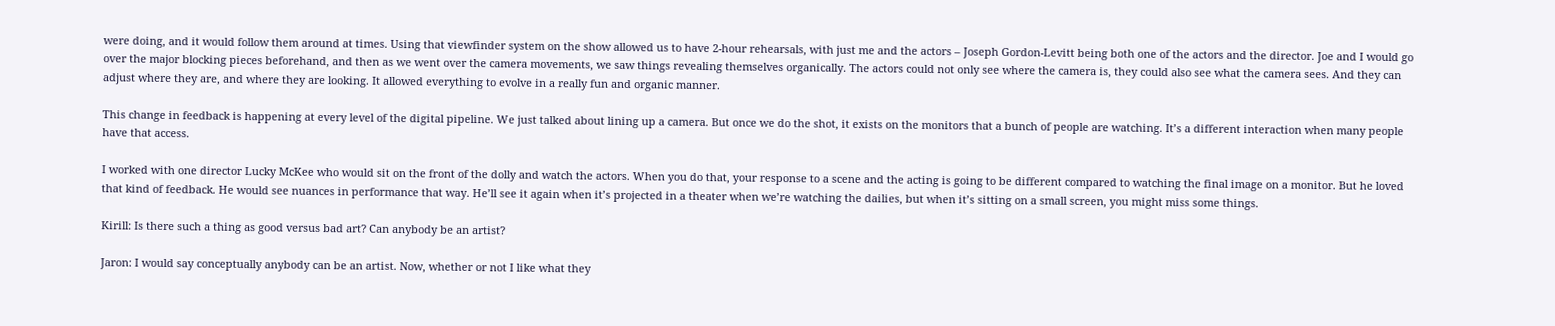were doing, and it would follow them around at times. Using that viewfinder system on the show allowed us to have 2-hour rehearsals, with just me and the actors – Joseph Gordon-Levitt being both one of the actors and the director. Joe and I would go over the major blocking pieces beforehand, and then as we went over the camera movements, we saw things revealing themselves organically. The actors could not only see where the camera is, they could also see what the camera sees. And they can adjust where they are, and where they are looking. It allowed everything to evolve in a really fun and organic manner.

This change in feedback is happening at every level of the digital pipeline. We just talked about lining up a camera. But once we do the shot, it exists on the monitors that a bunch of people are watching. It’s a different interaction when many people have that access.

I worked with one director Lucky McKee who would sit on the front of the dolly and watch the actors. When you do that, your response to a scene and the acting is going to be different compared to watching the final image on a monitor. But he loved that kind of feedback. He would see nuances in performance that way. He’ll see it again when it’s projected in a theater when we’re watching the dailies, but when it’s sitting on a small screen, you might miss some things.

Kirill: Is there such a thing as good versus bad art? Can anybody be an artist?

Jaron: I would say conceptually anybody can be an artist. Now, whether or not I like what they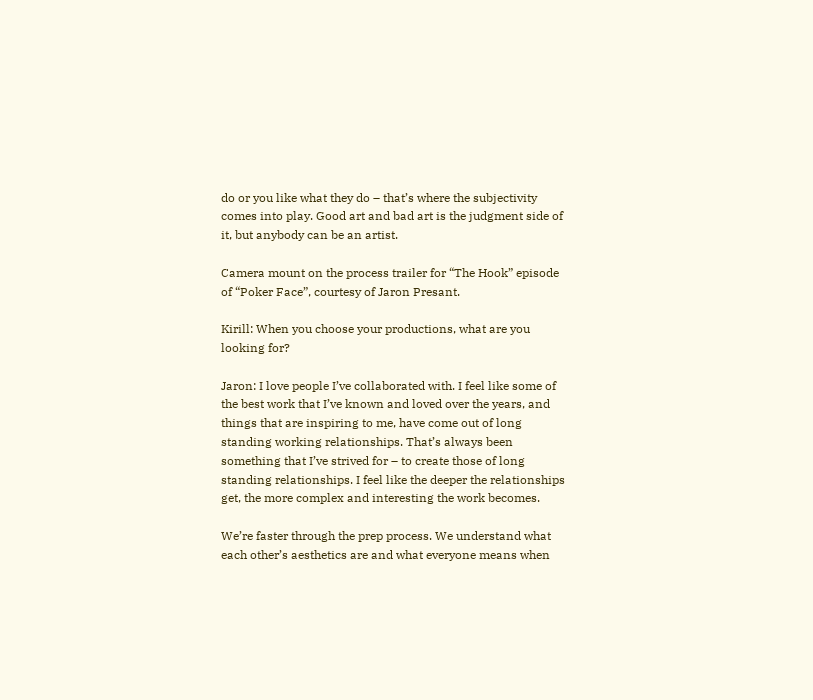do or you like what they do – that’s where the subjectivity comes into play. Good art and bad art is the judgment side of it, but anybody can be an artist.

Camera mount on the process trailer for “The Hook” episode of “Poker Face”, courtesy of Jaron Presant.

Kirill: When you choose your productions, what are you looking for?

Jaron: I love people I’ve collaborated with. I feel like some of the best work that I’ve known and loved over the years, and things that are inspiring to me, have come out of long standing working relationships. That’s always been something that I’ve strived for – to create those of long standing relationships. I feel like the deeper the relationships get, the more complex and interesting the work becomes.

We’re faster through the prep process. We understand what each other’s aesthetics are and what everyone means when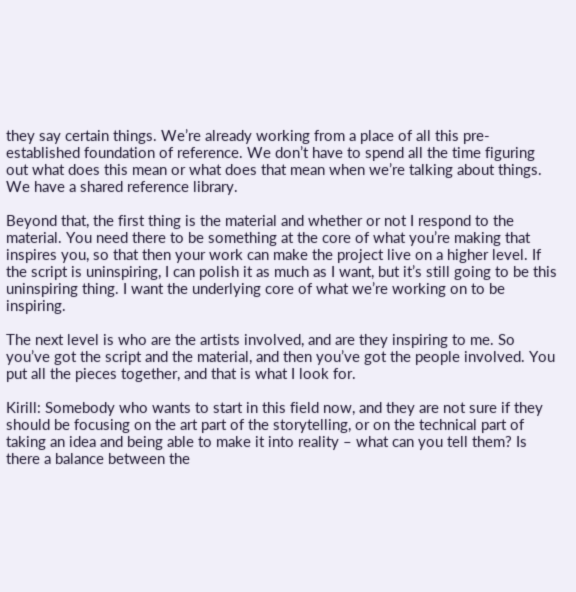they say certain things. We’re already working from a place of all this pre-established foundation of reference. We don’t have to spend all the time figuring out what does this mean or what does that mean when we’re talking about things. We have a shared reference library.

Beyond that, the first thing is the material and whether or not I respond to the material. You need there to be something at the core of what you’re making that inspires you, so that then your work can make the project live on a higher level. If the script is uninspiring, I can polish it as much as I want, but it’s still going to be this uninspiring thing. I want the underlying core of what we’re working on to be inspiring.

The next level is who are the artists involved, and are they inspiring to me. So you’ve got the script and the material, and then you’ve got the people involved. You put all the pieces together, and that is what I look for.

Kirill: Somebody who wants to start in this field now, and they are not sure if they should be focusing on the art part of the storytelling, or on the technical part of taking an idea and being able to make it into reality – what can you tell them? Is there a balance between the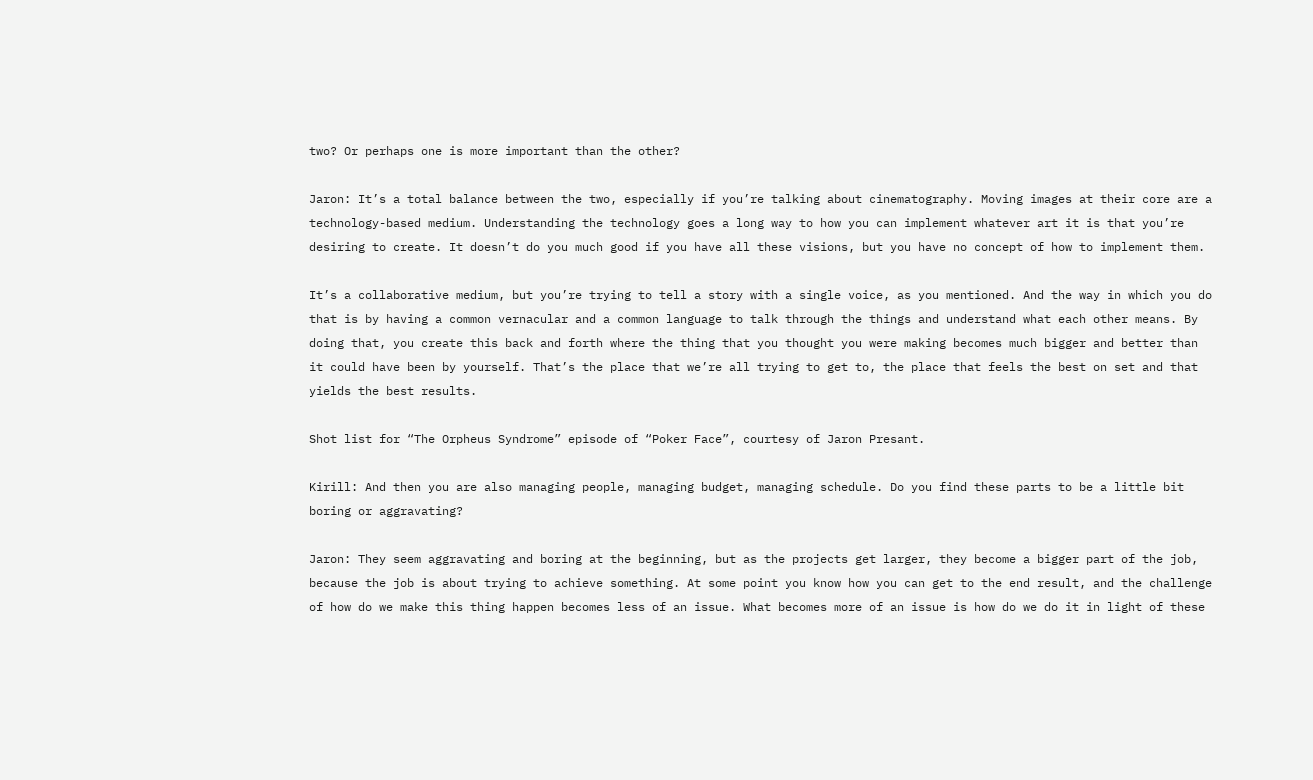two? Or perhaps one is more important than the other?

Jaron: It’s a total balance between the two, especially if you’re talking about cinematography. Moving images at their core are a technology-based medium. Understanding the technology goes a long way to how you can implement whatever art it is that you’re desiring to create. It doesn’t do you much good if you have all these visions, but you have no concept of how to implement them.

It’s a collaborative medium, but you’re trying to tell a story with a single voice, as you mentioned. And the way in which you do that is by having a common vernacular and a common language to talk through the things and understand what each other means. By doing that, you create this back and forth where the thing that you thought you were making becomes much bigger and better than it could have been by yourself. That’s the place that we’re all trying to get to, the place that feels the best on set and that yields the best results.

Shot list for “The Orpheus Syndrome” episode of “Poker Face”, courtesy of Jaron Presant.

Kirill: And then you are also managing people, managing budget, managing schedule. Do you find these parts to be a little bit boring or aggravating?

Jaron: They seem aggravating and boring at the beginning, but as the projects get larger, they become a bigger part of the job, because the job is about trying to achieve something. At some point you know how you can get to the end result, and the challenge of how do we make this thing happen becomes less of an issue. What becomes more of an issue is how do we do it in light of these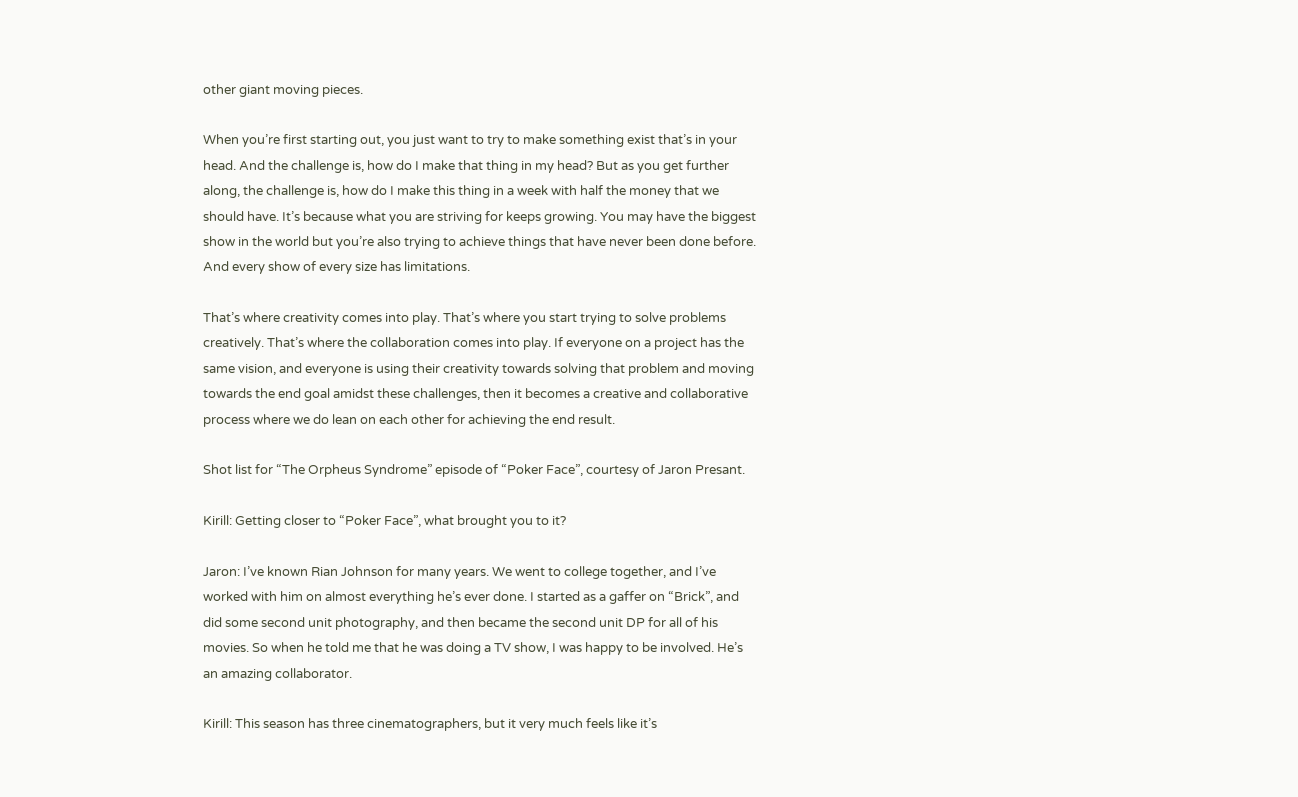other giant moving pieces.

When you’re first starting out, you just want to try to make something exist that’s in your head. And the challenge is, how do I make that thing in my head? But as you get further along, the challenge is, how do I make this thing in a week with half the money that we should have. It’s because what you are striving for keeps growing. You may have the biggest show in the world but you’re also trying to achieve things that have never been done before. And every show of every size has limitations.

That’s where creativity comes into play. That’s where you start trying to solve problems creatively. That’s where the collaboration comes into play. If everyone on a project has the same vision, and everyone is using their creativity towards solving that problem and moving towards the end goal amidst these challenges, then it becomes a creative and collaborative process where we do lean on each other for achieving the end result.

Shot list for “The Orpheus Syndrome” episode of “Poker Face”, courtesy of Jaron Presant.

Kirill: Getting closer to “Poker Face”, what brought you to it?

Jaron: I’ve known Rian Johnson for many years. We went to college together, and I’ve worked with him on almost everything he’s ever done. I started as a gaffer on “Brick”, and did some second unit photography, and then became the second unit DP for all of his movies. So when he told me that he was doing a TV show, I was happy to be involved. He’s an amazing collaborator.

Kirill: This season has three cinematographers, but it very much feels like it’s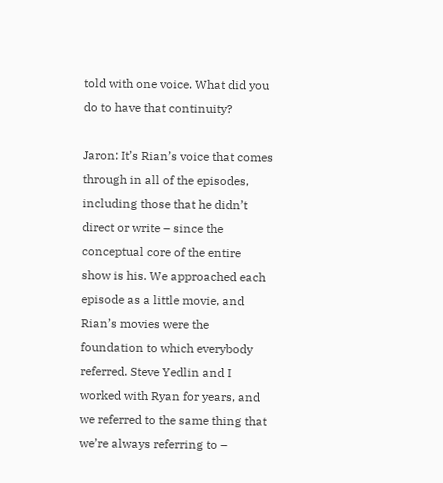told with one voice. What did you do to have that continuity?

Jaron: It’s Rian’s voice that comes through in all of the episodes, including those that he didn’t direct or write – since the conceptual core of the entire show is his. We approached each episode as a little movie, and Rian’s movies were the foundation to which everybody referred. Steve Yedlin and I worked with Ryan for years, and we referred to the same thing that we’re always referring to –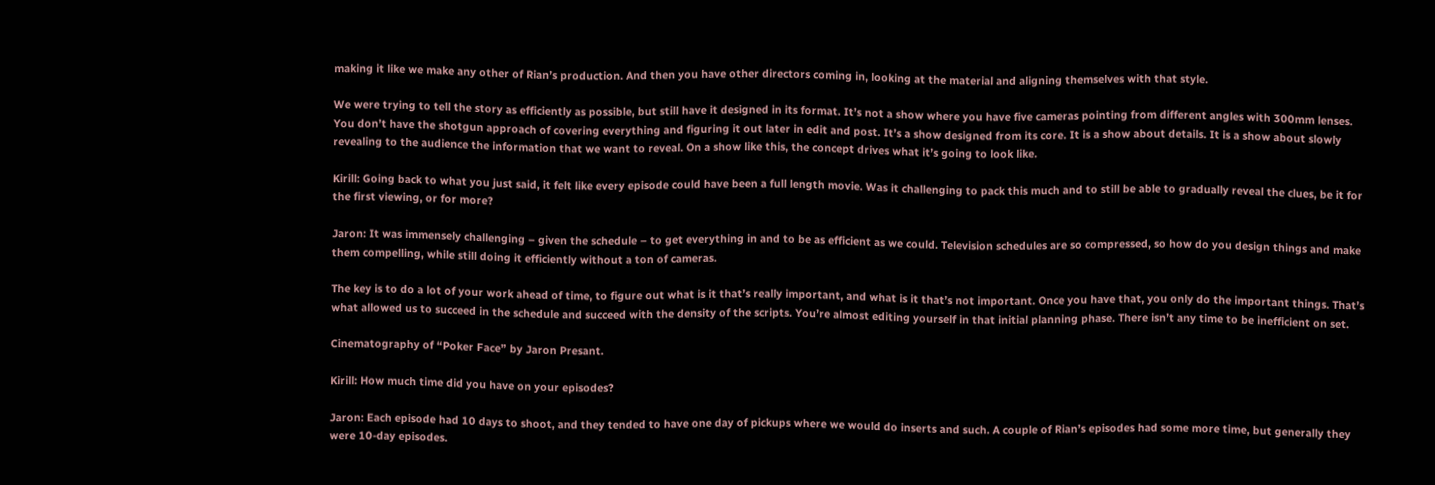making it like we make any other of Rian’s production. And then you have other directors coming in, looking at the material and aligning themselves with that style.

We were trying to tell the story as efficiently as possible, but still have it designed in its format. It’s not a show where you have five cameras pointing from different angles with 300mm lenses. You don’t have the shotgun approach of covering everything and figuring it out later in edit and post. It’s a show designed from its core. It is a show about details. It is a show about slowly revealing to the audience the information that we want to reveal. On a show like this, the concept drives what it’s going to look like.

Kirill: Going back to what you just said, it felt like every episode could have been a full length movie. Was it challenging to pack this much and to still be able to gradually reveal the clues, be it for the first viewing, or for more?

Jaron: It was immensely challenging – given the schedule – to get everything in and to be as efficient as we could. Television schedules are so compressed, so how do you design things and make them compelling, while still doing it efficiently without a ton of cameras.

The key is to do a lot of your work ahead of time, to figure out what is it that’s really important, and what is it that’s not important. Once you have that, you only do the important things. That’s what allowed us to succeed in the schedule and succeed with the density of the scripts. You’re almost editing yourself in that initial planning phase. There isn’t any time to be inefficient on set.

Cinematography of “Poker Face” by Jaron Presant.

Kirill: How much time did you have on your episodes?

Jaron: Each episode had 10 days to shoot, and they tended to have one day of pickups where we would do inserts and such. A couple of Rian’s episodes had some more time, but generally they were 10-day episodes.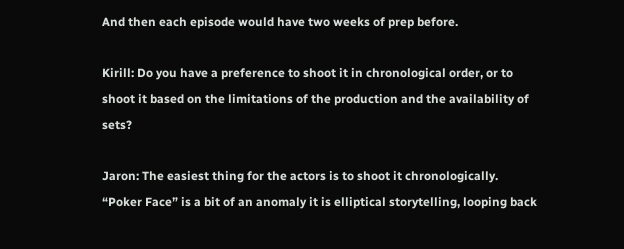And then each episode would have two weeks of prep before.

Kirill: Do you have a preference to shoot it in chronological order, or to shoot it based on the limitations of the production and the availability of sets?

Jaron: The easiest thing for the actors is to shoot it chronologically. “Poker Face” is a bit of an anomaly it is elliptical storytelling, looping back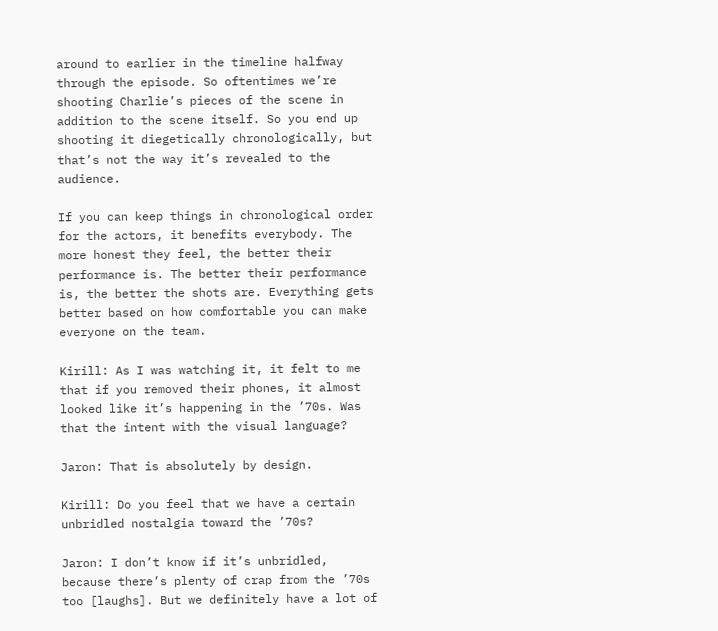around to earlier in the timeline halfway through the episode. So oftentimes we’re shooting Charlie’s pieces of the scene in addition to the scene itself. So you end up shooting it diegetically chronologically, but that’s not the way it’s revealed to the audience.

If you can keep things in chronological order for the actors, it benefits everybody. The more honest they feel, the better their performance is. The better their performance is, the better the shots are. Everything gets better based on how comfortable you can make everyone on the team.

Kirill: As I was watching it, it felt to me that if you removed their phones, it almost looked like it’s happening in the ’70s. Was that the intent with the visual language?

Jaron: That is absolutely by design.

Kirill: Do you feel that we have a certain unbridled nostalgia toward the ’70s?

Jaron: I don’t know if it’s unbridled, because there’s plenty of crap from the ’70s too [laughs]. But we definitely have a lot of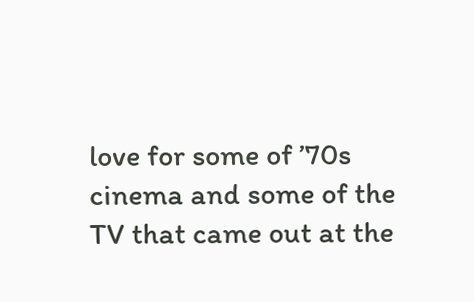love for some of ’70s cinema and some of the TV that came out at the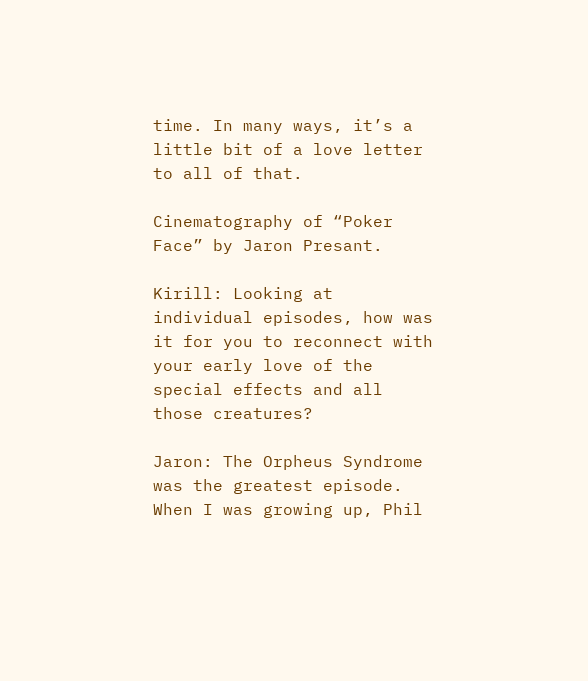time. In many ways, it’s a little bit of a love letter to all of that.

Cinematography of “Poker Face” by Jaron Presant.

Kirill: Looking at individual episodes, how was it for you to reconnect with your early love of the special effects and all those creatures?

Jaron: The Orpheus Syndrome was the greatest episode. When I was growing up, Phil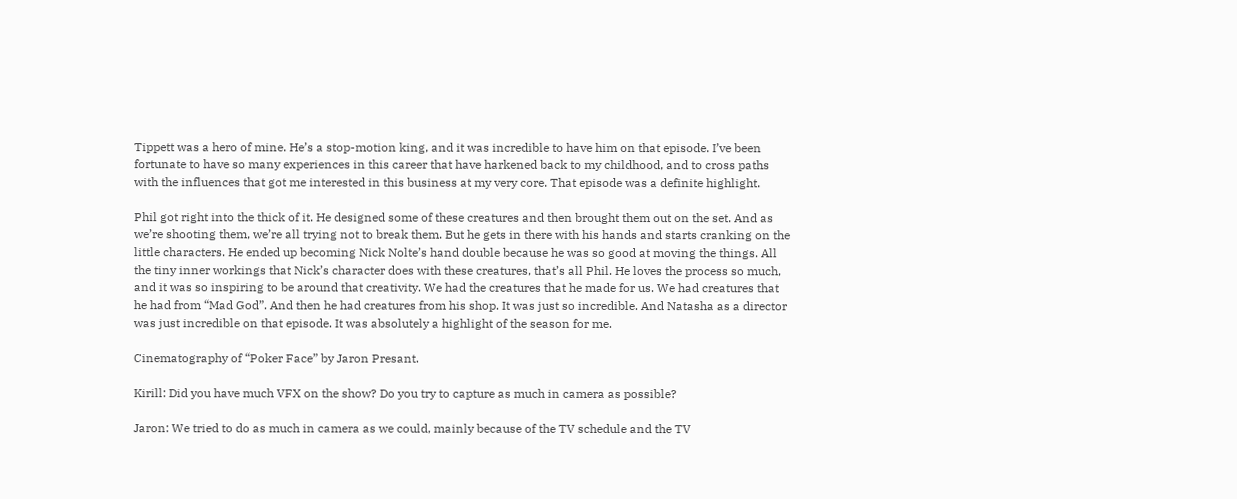Tippett was a hero of mine. He’s a stop-motion king, and it was incredible to have him on that episode. I’ve been fortunate to have so many experiences in this career that have harkened back to my childhood, and to cross paths with the influences that got me interested in this business at my very core. That episode was a definite highlight.

Phil got right into the thick of it. He designed some of these creatures and then brought them out on the set. And as we’re shooting them, we’re all trying not to break them. But he gets in there with his hands and starts cranking on the little characters. He ended up becoming Nick Nolte’s hand double because he was so good at moving the things. All the tiny inner workings that Nick’s character does with these creatures, that’s all Phil. He loves the process so much, and it was so inspiring to be around that creativity. We had the creatures that he made for us. We had creatures that he had from “Mad God”. And then he had creatures from his shop. It was just so incredible. And Natasha as a director was just incredible on that episode. It was absolutely a highlight of the season for me.

Cinematography of “Poker Face” by Jaron Presant.

Kirill: Did you have much VFX on the show? Do you try to capture as much in camera as possible?

Jaron: We tried to do as much in camera as we could, mainly because of the TV schedule and the TV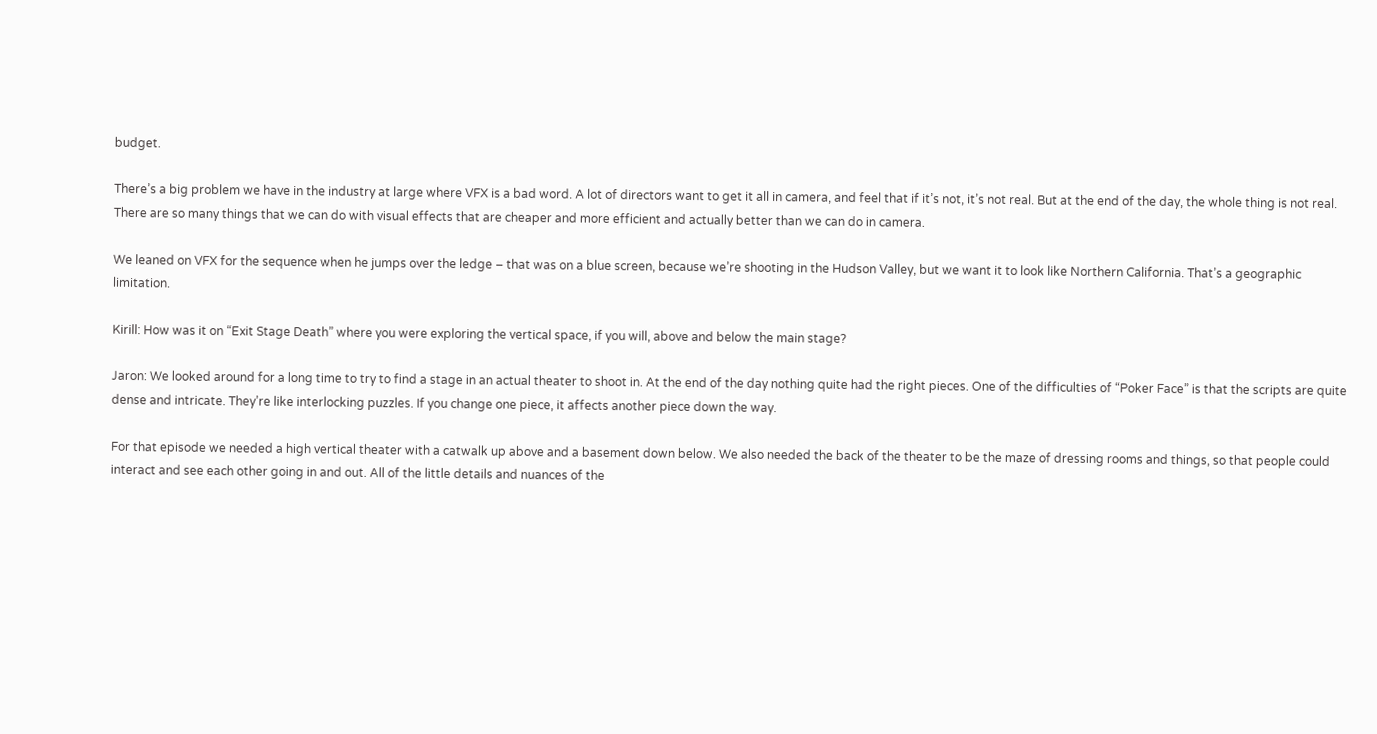budget.

There’s a big problem we have in the industry at large where VFX is a bad word. A lot of directors want to get it all in camera, and feel that if it’s not, it’s not real. But at the end of the day, the whole thing is not real. There are so many things that we can do with visual effects that are cheaper and more efficient and actually better than we can do in camera.

We leaned on VFX for the sequence when he jumps over the ledge – that was on a blue screen, because we’re shooting in the Hudson Valley, but we want it to look like Northern California. That’s a geographic limitation.

Kirill: How was it on “Exit Stage Death” where you were exploring the vertical space, if you will, above and below the main stage?

Jaron: We looked around for a long time to try to find a stage in an actual theater to shoot in. At the end of the day nothing quite had the right pieces. One of the difficulties of “Poker Face” is that the scripts are quite dense and intricate. They’re like interlocking puzzles. If you change one piece, it affects another piece down the way.

For that episode we needed a high vertical theater with a catwalk up above and a basement down below. We also needed the back of the theater to be the maze of dressing rooms and things, so that people could interact and see each other going in and out. All of the little details and nuances of the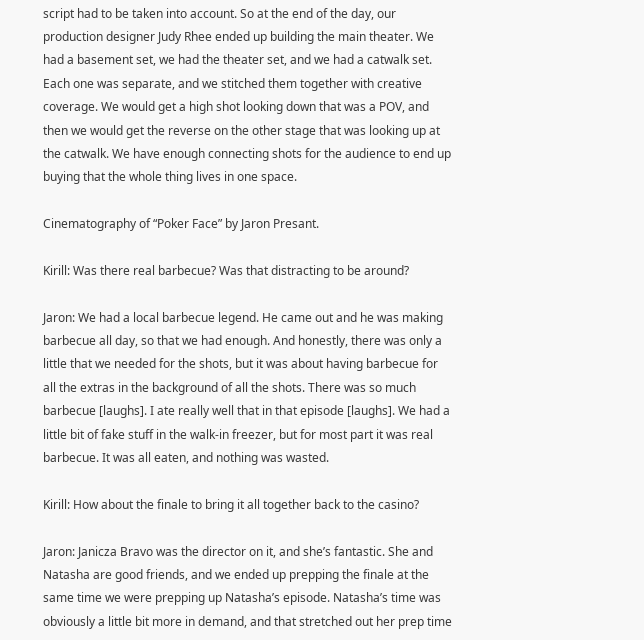script had to be taken into account. So at the end of the day, our production designer Judy Rhee ended up building the main theater. We had a basement set, we had the theater set, and we had a catwalk set. Each one was separate, and we stitched them together with creative coverage. We would get a high shot looking down that was a POV, and then we would get the reverse on the other stage that was looking up at the catwalk. We have enough connecting shots for the audience to end up buying that the whole thing lives in one space.

Cinematography of “Poker Face” by Jaron Presant.

Kirill: Was there real barbecue? Was that distracting to be around?

Jaron: We had a local barbecue legend. He came out and he was making barbecue all day, so that we had enough. And honestly, there was only a little that we needed for the shots, but it was about having barbecue for all the extras in the background of all the shots. There was so much barbecue [laughs]. I ate really well that in that episode [laughs]. We had a little bit of fake stuff in the walk-in freezer, but for most part it was real barbecue. It was all eaten, and nothing was wasted.

Kirill: How about the finale to bring it all together back to the casino?

Jaron: Janicza Bravo was the director on it, and she’s fantastic. She and Natasha are good friends, and we ended up prepping the finale at the same time we were prepping up Natasha’s episode. Natasha’s time was obviously a little bit more in demand, and that stretched out her prep time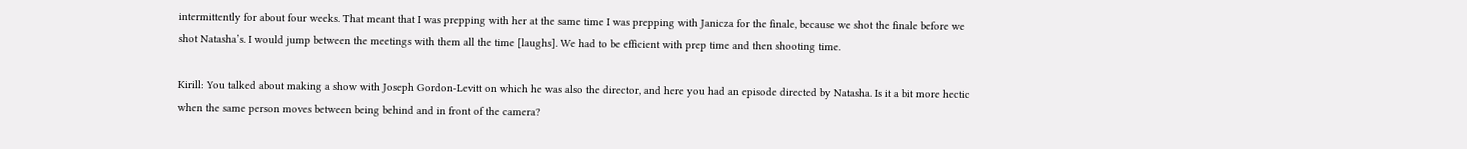intermittently for about four weeks. That meant that I was prepping with her at the same time I was prepping with Janicza for the finale, because we shot the finale before we shot Natasha’s. I would jump between the meetings with them all the time [laughs]. We had to be efficient with prep time and then shooting time.

Kirill: You talked about making a show with Joseph Gordon-Levitt on which he was also the director, and here you had an episode directed by Natasha. Is it a bit more hectic when the same person moves between being behind and in front of the camera?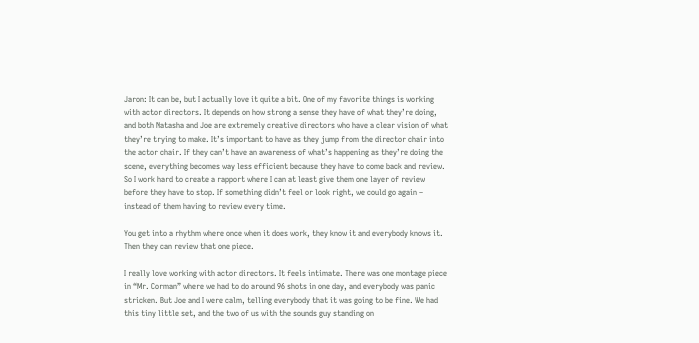Jaron: It can be, but I actually love it quite a bit. One of my favorite things is working with actor directors. It depends on how strong a sense they have of what they’re doing, and both Natasha and Joe are extremely creative directors who have a clear vision of what they’re trying to make. It’s important to have as they jump from the director chair into the actor chair. If they can’t have an awareness of what’s happening as they’re doing the scene, everything becomes way less efficient because they have to come back and review. So I work hard to create a rapport where I can at least give them one layer of review before they have to stop. If something didn’t feel or look right, we could go again – instead of them having to review every time.

You get into a rhythm where once when it does work, they know it and everybody knows it. Then they can review that one piece.

I really love working with actor directors. It feels intimate. There was one montage piece in “Mr. Corman” where we had to do around 96 shots in one day, and everybody was panic stricken. But Joe and I were calm, telling everybody that it was going to be fine. We had this tiny little set, and the two of us with the sounds guy standing on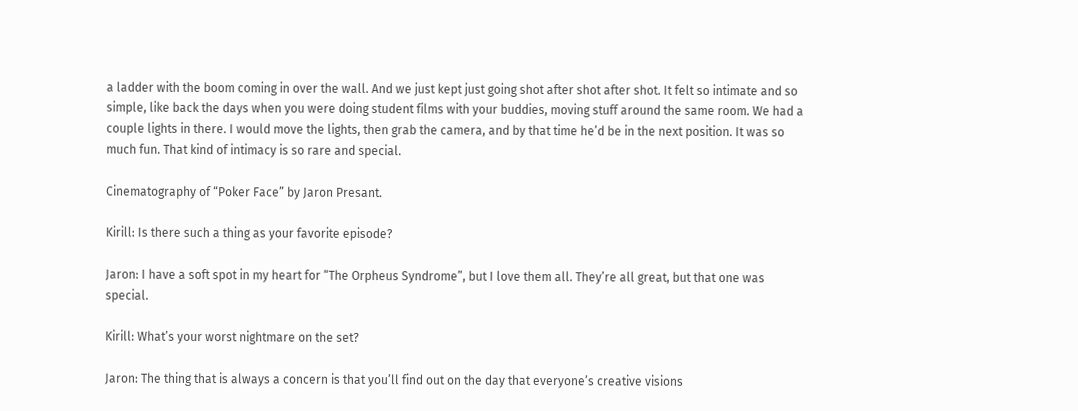a ladder with the boom coming in over the wall. And we just kept just going shot after shot after shot. It felt so intimate and so simple, like back the days when you were doing student films with your buddies, moving stuff around the same room. We had a couple lights in there. I would move the lights, then grab the camera, and by that time he’d be in the next position. It was so much fun. That kind of intimacy is so rare and special.

Cinematography of “Poker Face” by Jaron Presant.

Kirill: Is there such a thing as your favorite episode?

Jaron: I have a soft spot in my heart for “The Orpheus Syndrome”, but I love them all. They’re all great, but that one was special.

Kirill: What’s your worst nightmare on the set?

Jaron: The thing that is always a concern is that you’ll find out on the day that everyone’s creative visions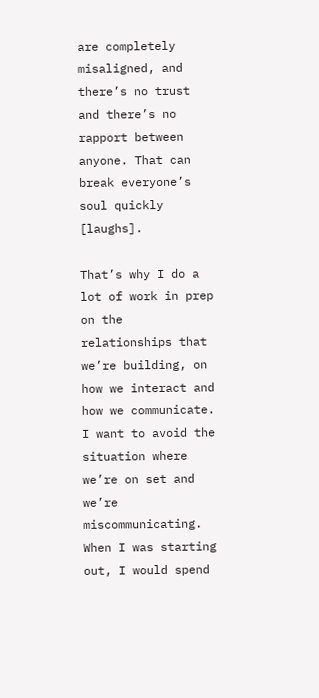are completely misaligned, and there’s no trust and there’s no rapport between anyone. That can break everyone’s soul quickly [laughs].

That’s why I do a lot of work in prep on the relationships that we’re building, on how we interact and how we communicate. I want to avoid the situation where we’re on set and we’re miscommunicating. When I was starting out, I would spend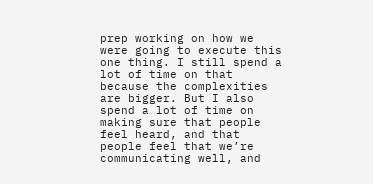prep working on how we were going to execute this one thing. I still spend a lot of time on that because the complexities are bigger. But I also spend a lot of time on making sure that people feel heard, and that people feel that we’re communicating well, and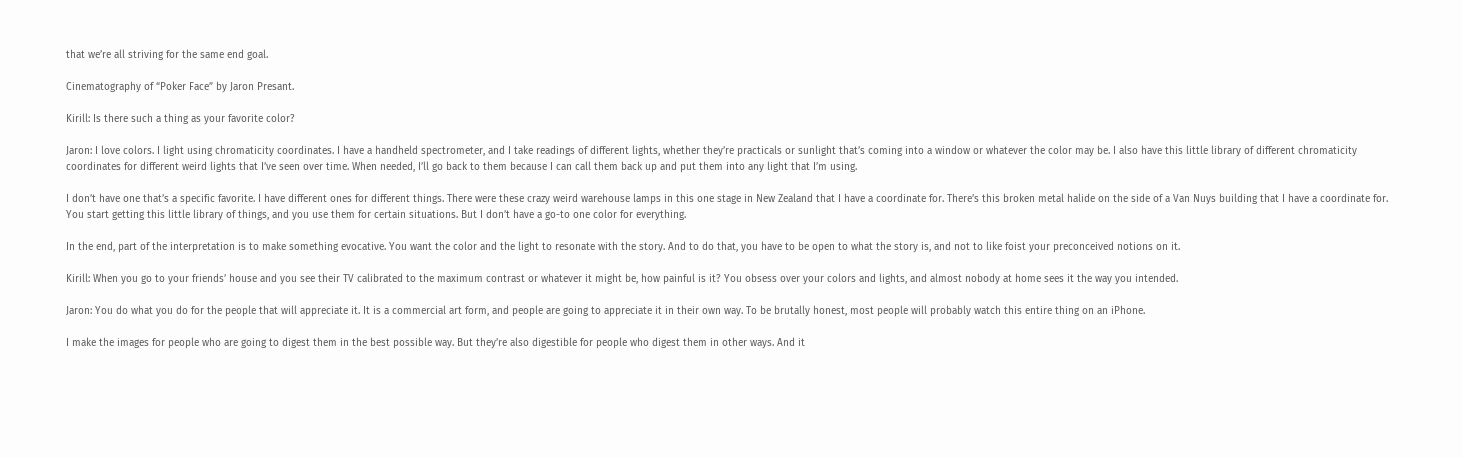that we’re all striving for the same end goal.

Cinematography of “Poker Face” by Jaron Presant.

Kirill: Is there such a thing as your favorite color?

Jaron: I love colors. I light using chromaticity coordinates. I have a handheld spectrometer, and I take readings of different lights, whether they’re practicals or sunlight that’s coming into a window or whatever the color may be. I also have this little library of different chromaticity coordinates for different weird lights that I’ve seen over time. When needed, I’ll go back to them because I can call them back up and put them into any light that I’m using.

I don’t have one that’s a specific favorite. I have different ones for different things. There were these crazy weird warehouse lamps in this one stage in New Zealand that I have a coordinate for. There’s this broken metal halide on the side of a Van Nuys building that I have a coordinate for. You start getting this little library of things, and you use them for certain situations. But I don’t have a go-to one color for everything.

In the end, part of the interpretation is to make something evocative. You want the color and the light to resonate with the story. And to do that, you have to be open to what the story is, and not to like foist your preconceived notions on it.

Kirill: When you go to your friends’ house and you see their TV calibrated to the maximum contrast or whatever it might be, how painful is it? You obsess over your colors and lights, and almost nobody at home sees it the way you intended.

Jaron: You do what you do for the people that will appreciate it. It is a commercial art form, and people are going to appreciate it in their own way. To be brutally honest, most people will probably watch this entire thing on an iPhone.

I make the images for people who are going to digest them in the best possible way. But they’re also digestible for people who digest them in other ways. And it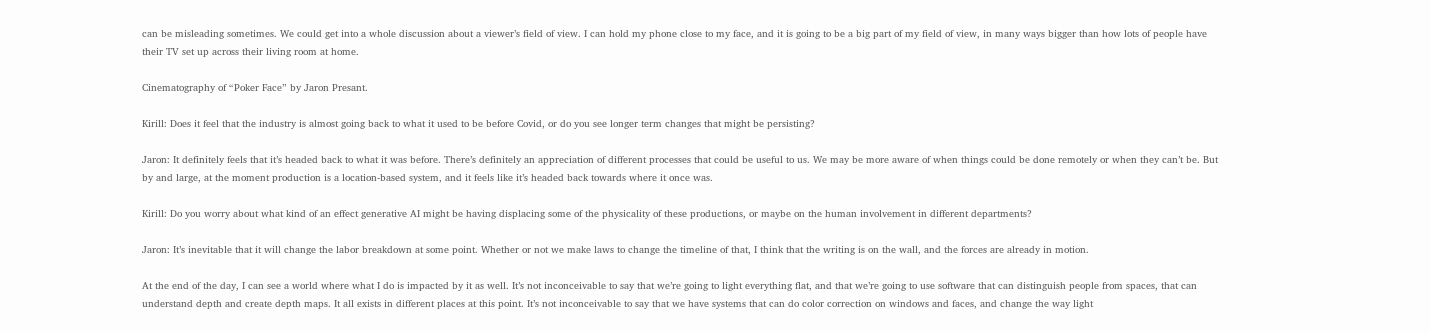can be misleading sometimes. We could get into a whole discussion about a viewer’s field of view. I can hold my phone close to my face, and it is going to be a big part of my field of view, in many ways bigger than how lots of people have their TV set up across their living room at home.

Cinematography of “Poker Face” by Jaron Presant.

Kirill: Does it feel that the industry is almost going back to what it used to be before Covid, or do you see longer term changes that might be persisting?

Jaron: It definitely feels that it’s headed back to what it was before. There’s definitely an appreciation of different processes that could be useful to us. We may be more aware of when things could be done remotely or when they can’t be. But by and large, at the moment production is a location-based system, and it feels like it’s headed back towards where it once was.

Kirill: Do you worry about what kind of an effect generative AI might be having displacing some of the physicality of these productions, or maybe on the human involvement in different departments?

Jaron: It’s inevitable that it will change the labor breakdown at some point. Whether or not we make laws to change the timeline of that, I think that the writing is on the wall, and the forces are already in motion.

At the end of the day, I can see a world where what I do is impacted by it as well. It’s not inconceivable to say that we’re going to light everything flat, and that we’re going to use software that can distinguish people from spaces, that can understand depth and create depth maps. It all exists in different places at this point. It’s not inconceivable to say that we have systems that can do color correction on windows and faces, and change the way light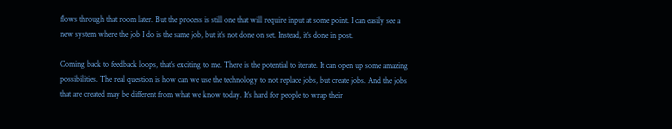flows through that room later. But the process is still one that will require input at some point. I can easily see a new system where the job I do is the same job, but it’s not done on set. Instead, it’s done in post.

Coming back to feedback loops, that’s exciting to me. There is the potential to iterate. It can open up some amazing possibilities. The real question is how can we use the technology to not replace jobs, but create jobs. And the jobs that are created may be different from what we know today. It’s hard for people to wrap their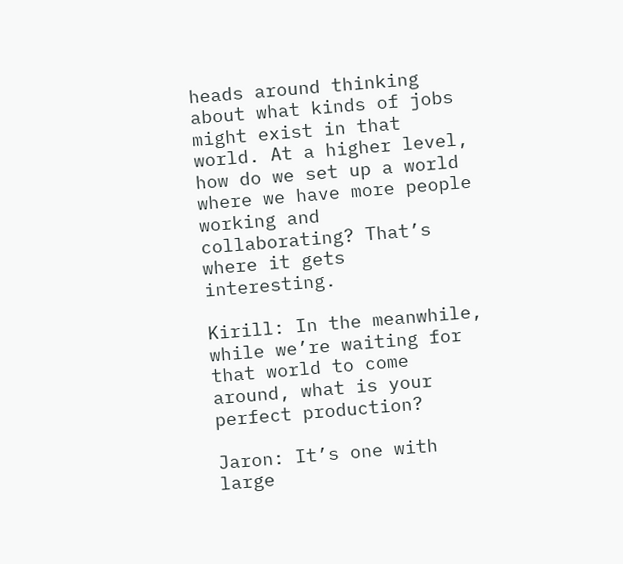heads around thinking about what kinds of jobs might exist in that world. At a higher level, how do we set up a world where we have more people working and collaborating? That’s where it gets interesting.

Kirill: In the meanwhile, while we’re waiting for that world to come around, what is your perfect production?

Jaron: It’s one with large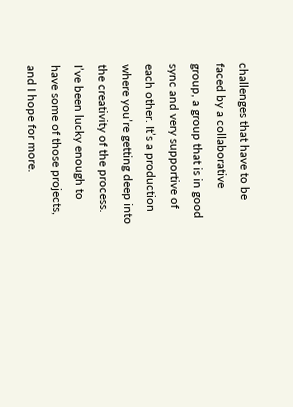challenges that have to be faced by a collaborative group, a group that is in good sync and very supportive of each other. It’s a production where you’re getting deep into the creativity of the process. I’ve been lucky enough to have some of those projects, and I hope for more.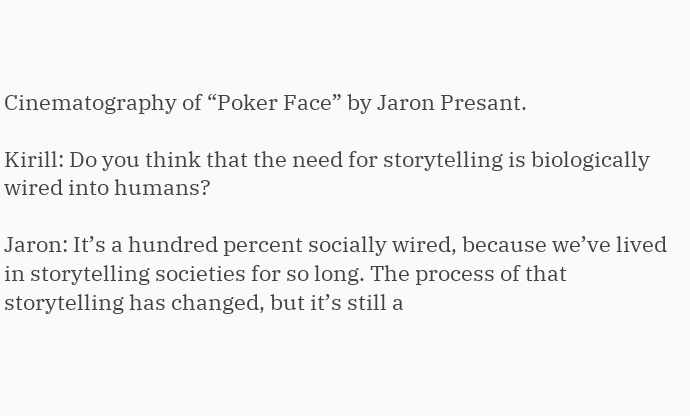Cinematography of “Poker Face” by Jaron Presant.

Kirill: Do you think that the need for storytelling is biologically wired into humans?

Jaron: It’s a hundred percent socially wired, because we’ve lived in storytelling societies for so long. The process of that storytelling has changed, but it’s still a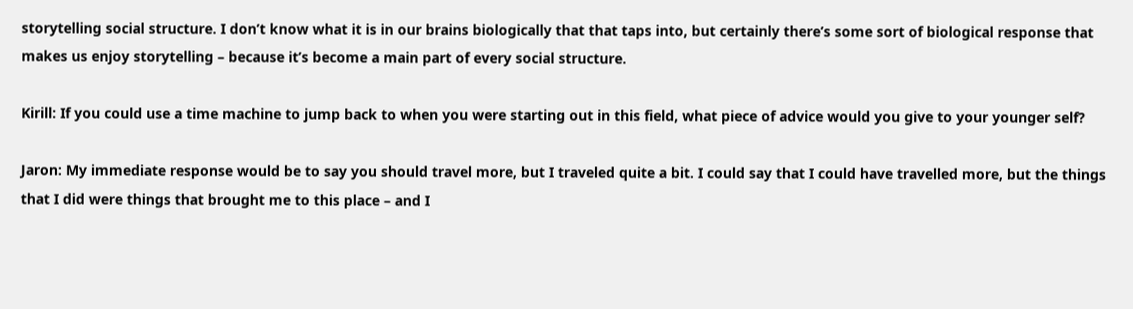storytelling social structure. I don’t know what it is in our brains biologically that that taps into, but certainly there’s some sort of biological response that makes us enjoy storytelling – because it’s become a main part of every social structure.

Kirill: If you could use a time machine to jump back to when you were starting out in this field, what piece of advice would you give to your younger self?

Jaron: My immediate response would be to say you should travel more, but I traveled quite a bit. I could say that I could have travelled more, but the things that I did were things that brought me to this place – and I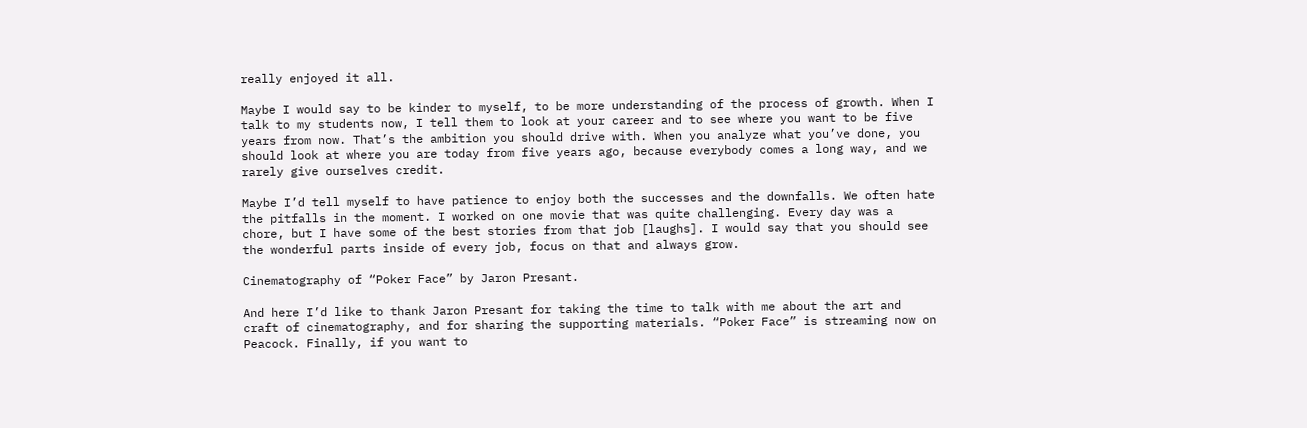really enjoyed it all.

Maybe I would say to be kinder to myself, to be more understanding of the process of growth. When I talk to my students now, I tell them to look at your career and to see where you want to be five years from now. That’s the ambition you should drive with. When you analyze what you’ve done, you should look at where you are today from five years ago, because everybody comes a long way, and we rarely give ourselves credit.

Maybe I’d tell myself to have patience to enjoy both the successes and the downfalls. We often hate the pitfalls in the moment. I worked on one movie that was quite challenging. Every day was a chore, but I have some of the best stories from that job [laughs]. I would say that you should see the wonderful parts inside of every job, focus on that and always grow.

Cinematography of “Poker Face” by Jaron Presant.

And here I’d like to thank Jaron Presant for taking the time to talk with me about the art and craft of cinematography, and for sharing the supporting materials. “Poker Face” is streaming now on Peacock. Finally, if you want to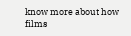know more about how films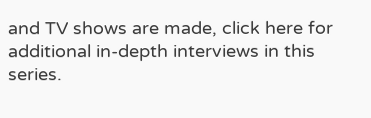and TV shows are made, click here for additional in-depth interviews in this series.